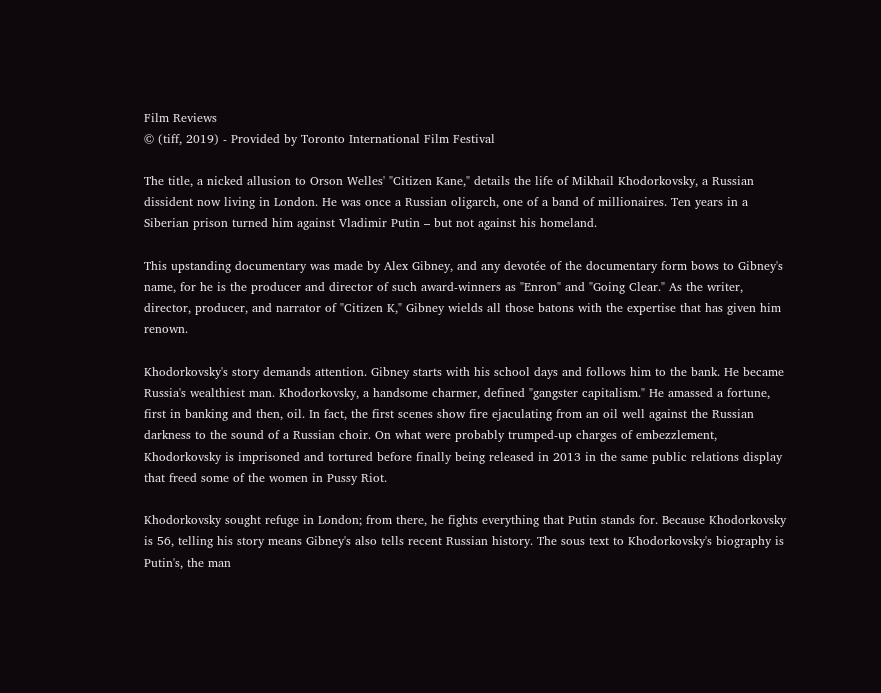Film Reviews
© (tiff, 2019) - Provided by Toronto International Film Festival

The title, a nicked allusion to Orson Welles' "Citizen Kane," details the life of Mikhail Khodorkovsky, a Russian dissident now living in London. He was once a Russian oligarch, one of a band of millionaires. Ten years in a Siberian prison turned him against Vladimir Putin – but not against his homeland.

This upstanding documentary was made by Alex Gibney, and any devotée of the documentary form bows to Gibney's name, for he is the producer and director of such award-winners as "Enron" and "Going Clear." As the writer, director, producer, and narrator of "Citizen K," Gibney wields all those batons with the expertise that has given him renown.

Khodorkovsky's story demands attention. Gibney starts with his school days and follows him to the bank. He became Russia's wealthiest man. Khodorkovsky, a handsome charmer, defined "gangster capitalism." He amassed a fortune, first in banking and then, oil. In fact, the first scenes show fire ejaculating from an oil well against the Russian darkness to the sound of a Russian choir. On what were probably trumped-up charges of embezzlement, Khodorkovsky is imprisoned and tortured before finally being released in 2013 in the same public relations display that freed some of the women in Pussy Riot.

Khodorkovsky sought refuge in London; from there, he fights everything that Putin stands for. Because Khodorkovsky is 56, telling his story means Gibney's also tells recent Russian history. The sous text to Khodorkovsky's biography is Putin's, the man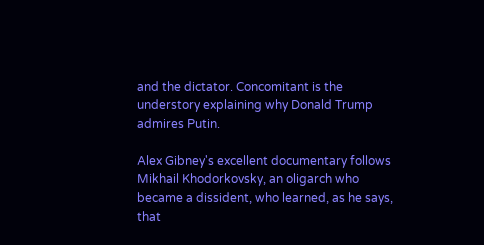and the dictator. Concomitant is the understory explaining why Donald Trump admires Putin.

Alex Gibney's excellent documentary follows Mikhail Khodorkovsky, an oligarch who became a dissident, who learned, as he says, that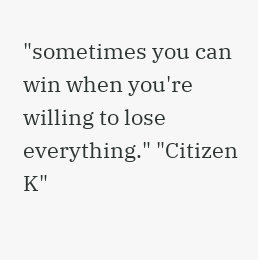"sometimes you can win when you're willing to lose everything." "Citizen K"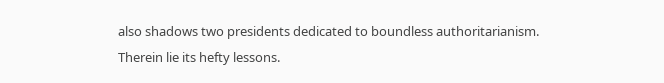also shadows two presidents dedicated to boundless authoritarianism. Therein lie its hefty lessons.